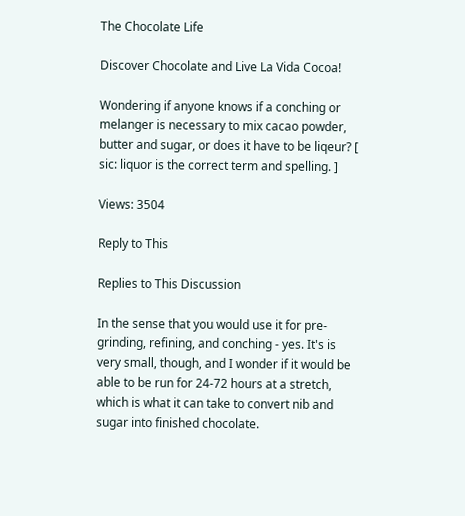The Chocolate Life

Discover Chocolate and Live La Vida Cocoa!

Wondering if anyone knows if a conching or melanger is necessary to mix cacao powder, butter and sugar, or does it have to be liqeur? [ sic: liquor is the correct term and spelling. ]

Views: 3504

Reply to This

Replies to This Discussion

In the sense that you would use it for pre-grinding, refining, and conching - yes. It's is very small, though, and I wonder if it would be able to be run for 24-72 hours at a stretch, which is what it can take to convert nib and sugar into finished chocolate.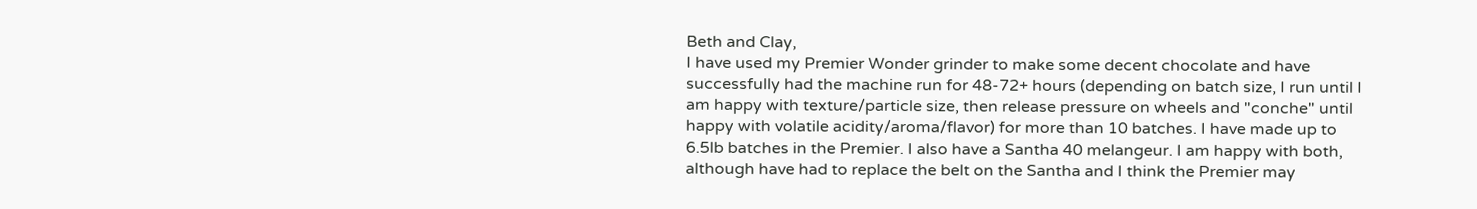Beth and Clay,
I have used my Premier Wonder grinder to make some decent chocolate and have successfully had the machine run for 48-72+ hours (depending on batch size, I run until I am happy with texture/particle size, then release pressure on wheels and "conche" until happy with volatile acidity/aroma/flavor) for more than 10 batches. I have made up to 6.5lb batches in the Premier. I also have a Santha 40 melangeur. I am happy with both, although have had to replace the belt on the Santha and I think the Premier may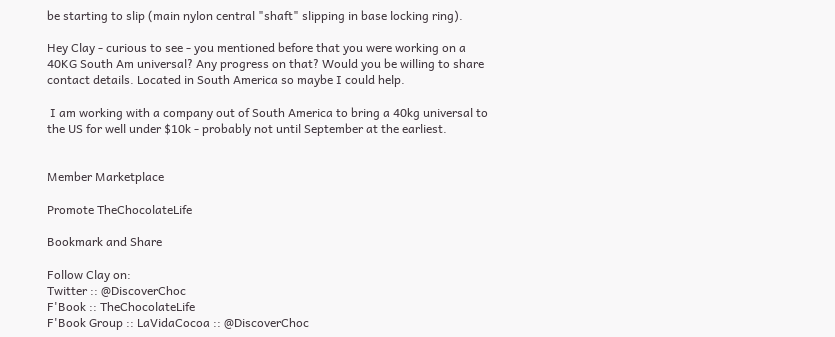be starting to slip (main nylon central "shaft" slipping in base locking ring).

Hey Clay - curious to see - you mentioned before that you were working on a 40KG South Am universal? Any progress on that? Would you be willing to share contact details. Located in South America so maybe I could help.

 I am working with a company out of South America to bring a 40kg universal to the US for well under $10k - probably not until September at the earliest.


Member Marketplace

Promote TheChocolateLife

Bookmark and Share

Follow Clay on:
Twitter :: @DiscoverChoc
F'Book :: TheChocolateLife
F'Book Group :: LaVidaCocoa :: @DiscoverChoc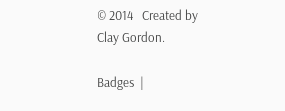© 2014   Created by Clay Gordon.

Badges  |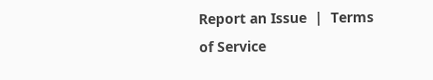Report an Issue  |  Terms of Service